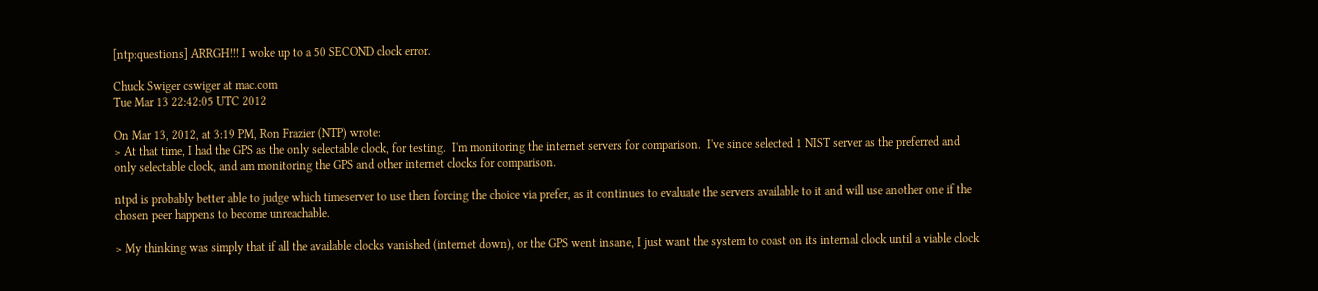[ntp:questions] ARRGH!!! I woke up to a 50 SECOND clock error.

Chuck Swiger cswiger at mac.com
Tue Mar 13 22:42:05 UTC 2012

On Mar 13, 2012, at 3:19 PM, Ron Frazier (NTP) wrote:
> At that time, I had the GPS as the only selectable clock, for testing.  I'm monitoring the internet servers for comparison.  I've since selected 1 NIST server as the preferred and only selectable clock, and am monitoring the GPS and other internet clocks for comparison.

ntpd is probably better able to judge which timeserver to use then forcing the choice via prefer, as it continues to evaluate the servers available to it and will use another one if the chosen peer happens to become unreachable.

> My thinking was simply that if all the available clocks vanished (internet down), or the GPS went insane, I just want the system to coast on its internal clock until a viable clock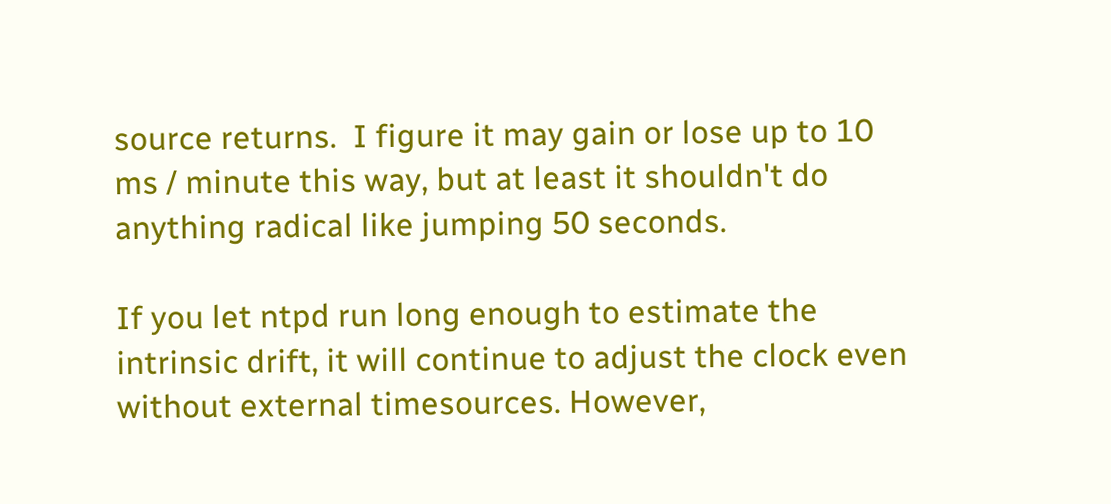source returns.  I figure it may gain or lose up to 10 ms / minute this way, but at least it shouldn't do anything radical like jumping 50 seconds.

If you let ntpd run long enough to estimate the intrinsic drift, it will continue to adjust the clock even without external timesources. However,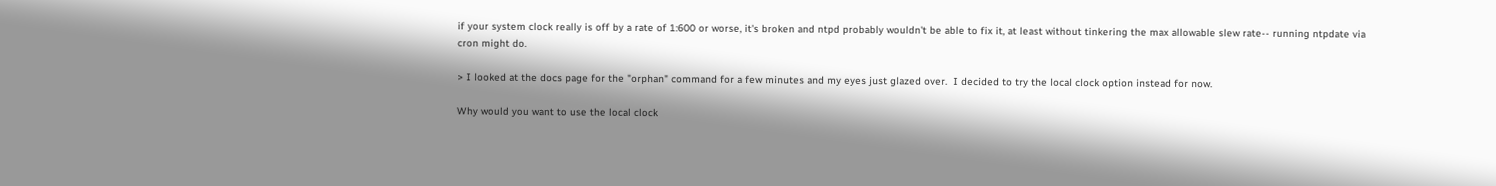if your system clock really is off by a rate of 1:600 or worse, it's broken and ntpd probably wouldn't be able to fix it, at least without tinkering the max allowable slew rate-- running ntpdate via cron might do.

> I looked at the docs page for the "orphan" command for a few minutes and my eyes just glazed over.  I decided to try the local clock option instead for now.

Why would you want to use the local clock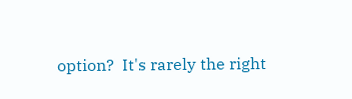option?  It's rarely the right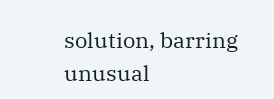solution, barring unusual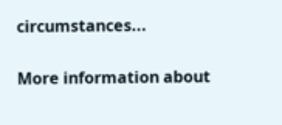circumstances...


More information about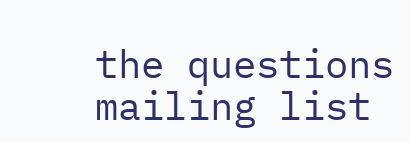the questions mailing list